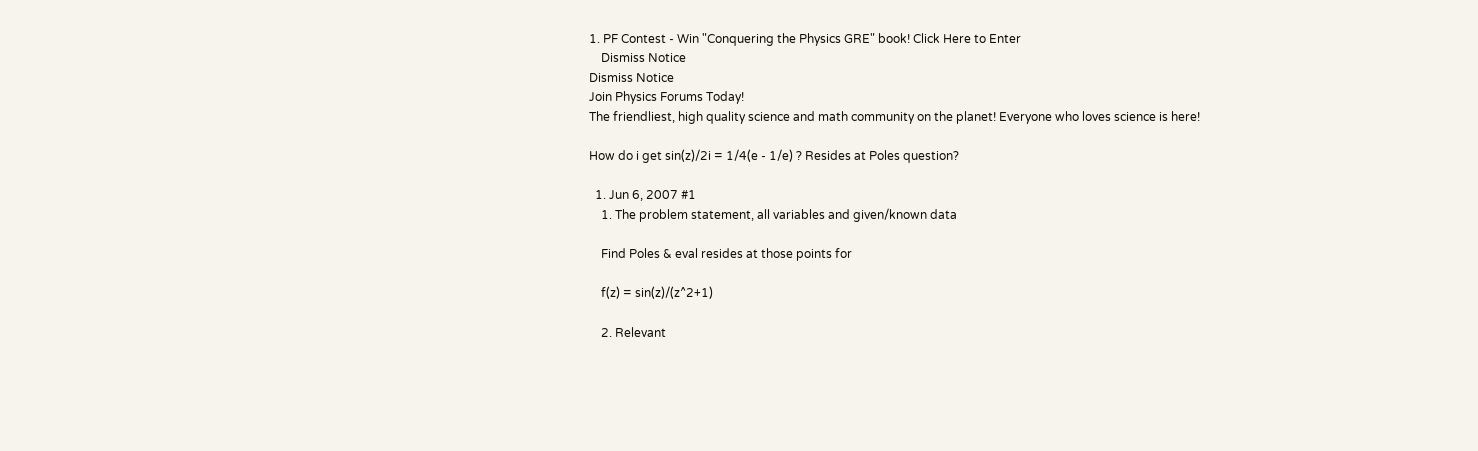1. PF Contest - Win "Conquering the Physics GRE" book! Click Here to Enter
    Dismiss Notice
Dismiss Notice
Join Physics Forums Today!
The friendliest, high quality science and math community on the planet! Everyone who loves science is here!

How do i get sin(z)/2i = 1/4(e - 1/e) ? Resides at Poles question?

  1. Jun 6, 2007 #1
    1. The problem statement, all variables and given/known data

    Find Poles & eval resides at those points for

    f(z) = sin(z)/(z^2+1)

    2. Relevant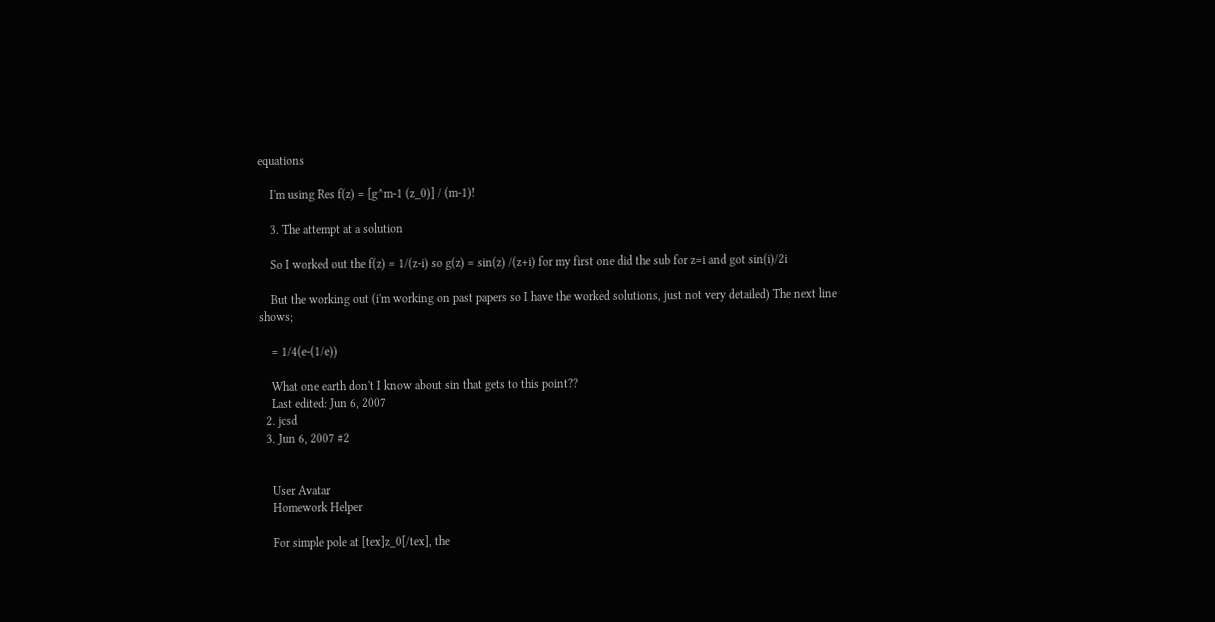equations

    I'm using Res f(z) = [g^m-1 (z_0)] / (m-1)!

    3. The attempt at a solution

    So I worked out the f(z) = 1/(z-i) so g(z) = sin(z) /(z+i) for my first one did the sub for z=i and got sin(i)/2i

    But the working out (i'm working on past papers so I have the worked solutions, just not very detailed) The next line shows;

    = 1/4(e-(1/e))

    What one earth don't I know about sin that gets to this point??
    Last edited: Jun 6, 2007
  2. jcsd
  3. Jun 6, 2007 #2


    User Avatar
    Homework Helper

    For simple pole at [tex]z_0[/tex], the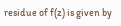residue of f(z) is given by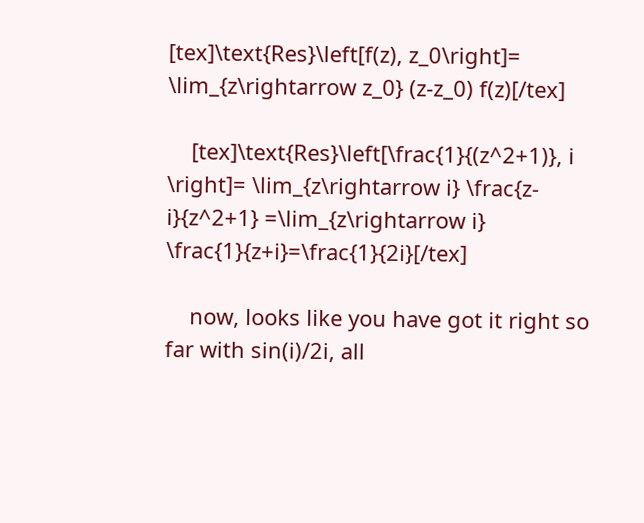[tex]\text{Res}\left[f(z), z_0\right]= \lim_{z\rightarrow z_0} (z-z_0) f(z)[/tex]

    [tex]\text{Res}\left[\frac{1}{(z^2+1)}, i \right]= \lim_{z\rightarrow i} \frac{z-i}{z^2+1} =\lim_{z\rightarrow i} \frac{1}{z+i}=\frac{1}{2i}[/tex]

    now, looks like you have got it right so far with sin(i)/2i, all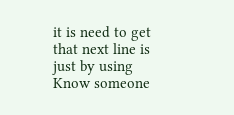it is need to get that next line is just by using
Know someone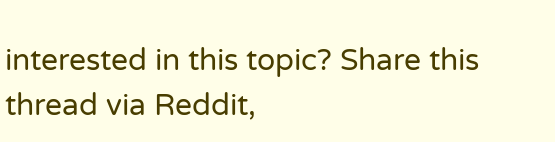interested in this topic? Share this thread via Reddit,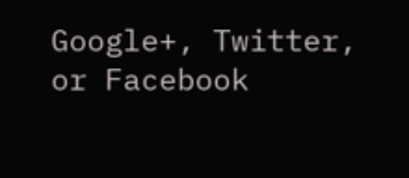Google+, Twitter, or Facebook